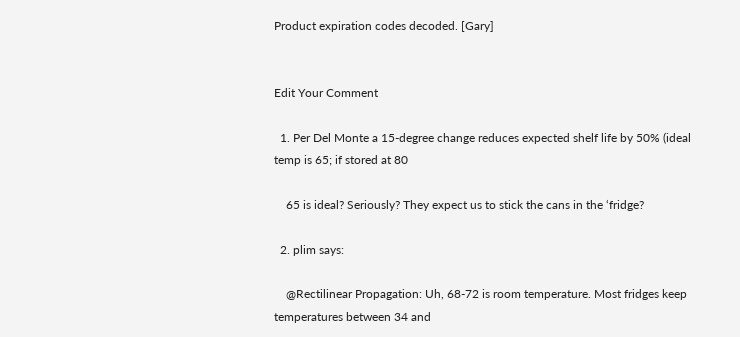Product expiration codes decoded. [Gary]


Edit Your Comment

  1. Per Del Monte a 15-degree change reduces expected shelf life by 50% (ideal temp is 65; if stored at 80

    65 is ideal? Seriously? They expect us to stick the cans in the ‘fridge?

  2. plim says:

    @Rectilinear Propagation: Uh, 68-72 is room temperature. Most fridges keep temperatures between 34 and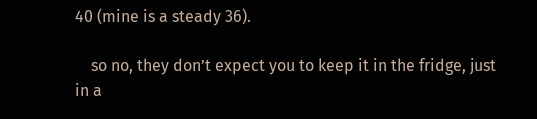40 (mine is a steady 36).

    so no, they don’t expect you to keep it in the fridge, just in a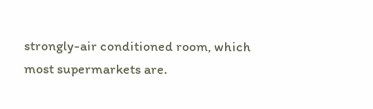strongly-air conditioned room, which most supermarkets are.